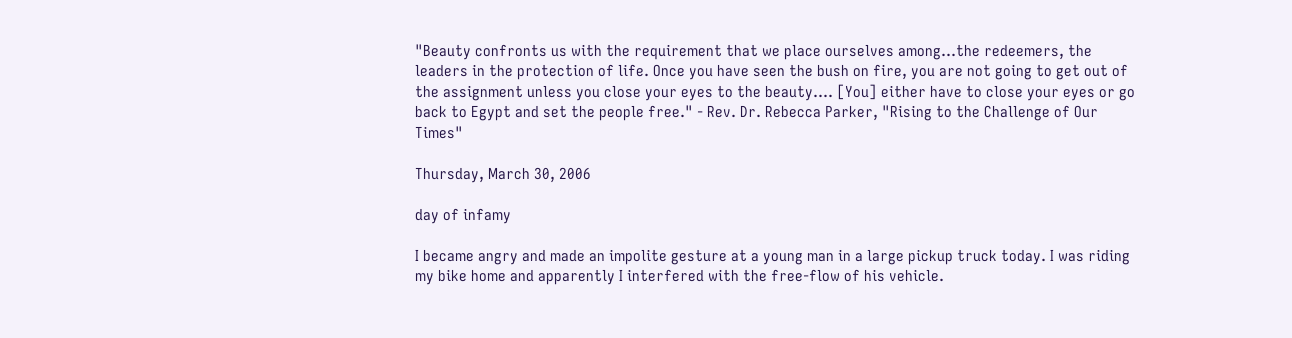"Beauty confronts us with the requirement that we place ourselves among...the redeemers, the leaders in the protection of life. Once you have seen the bush on fire, you are not going to get out of the assignment unless you close your eyes to the beauty.... [You] either have to close your eyes or go back to Egypt and set the people free." - Rev. Dr. Rebecca Parker, "Rising to the Challenge of Our Times"

Thursday, March 30, 2006

day of infamy

I became angry and made an impolite gesture at a young man in a large pickup truck today. I was riding my bike home and apparently I interfered with the free-flow of his vehicle.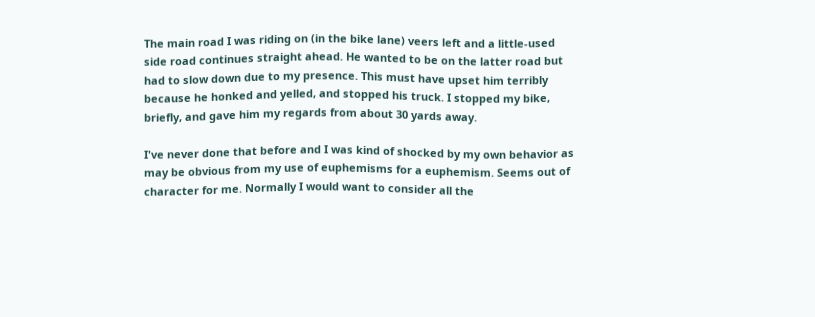The main road I was riding on (in the bike lane) veers left and a little-used side road continues straight ahead. He wanted to be on the latter road but had to slow down due to my presence. This must have upset him terribly because he honked and yelled, and stopped his truck. I stopped my bike, briefly, and gave him my regards from about 30 yards away.

I've never done that before and I was kind of shocked by my own behavior as may be obvious from my use of euphemisms for a euphemism. Seems out of character for me. Normally I would want to consider all the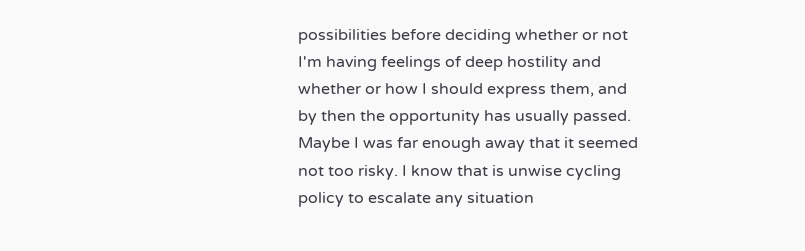possibilities before deciding whether or not I'm having feelings of deep hostility and whether or how I should express them, and by then the opportunity has usually passed. Maybe I was far enough away that it seemed not too risky. I know that is unwise cycling policy to escalate any situation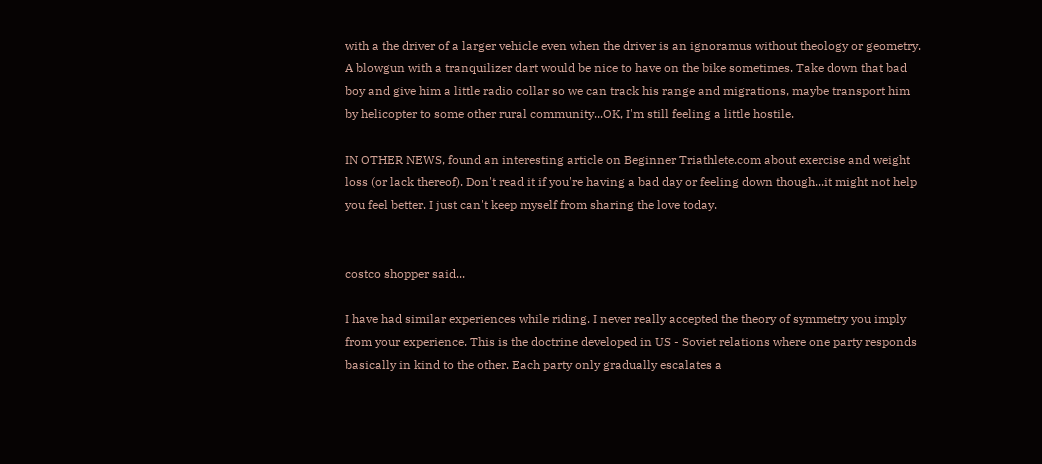with a the driver of a larger vehicle even when the driver is an ignoramus without theology or geometry. A blowgun with a tranquilizer dart would be nice to have on the bike sometimes. Take down that bad boy and give him a little radio collar so we can track his range and migrations, maybe transport him by helicopter to some other rural community...OK, I'm still feeling a little hostile.

IN OTHER NEWS, found an interesting article on Beginner Triathlete.com about exercise and weight loss (or lack thereof). Don't read it if you're having a bad day or feeling down though...it might not help you feel better. I just can't keep myself from sharing the love today.


costco shopper said...

I have had similar experiences while riding. I never really accepted the theory of symmetry you imply from your experience. This is the doctrine developed in US - Soviet relations where one party responds basically in kind to the other. Each party only gradually escalates a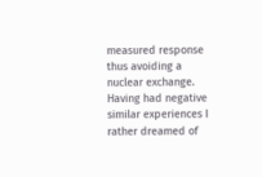measured response thus avoiding a nuclear exchange. Having had negative similar experiences I rather dreamed of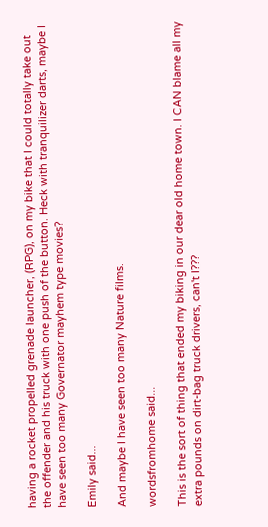having a rocket propelled grenade launcher, (RPG), on my bike that I could totally take out the offender and his truck with one push of the button. Heck with tranquilizer darts, maybe I have seen too many Governator mayhem type movies?

Emily said...

And maybe I have seen too many Nature films.

wordsfromhome said...

This is the sort of thing that ended my biking in our dear old home town. I CAN blame all my extra pounds on dirt-bag truck drivers, can't I???